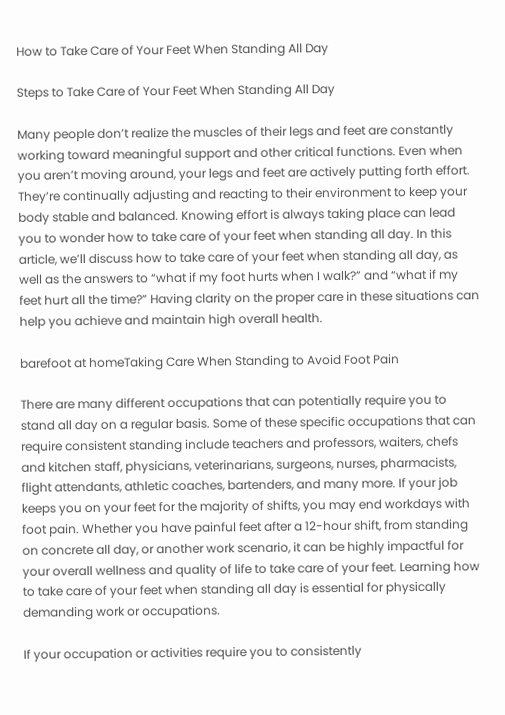How to Take Care of Your Feet When Standing All Day

Steps to Take Care of Your Feet When Standing All Day

Many people don’t realize the muscles of their legs and feet are constantly working toward meaningful support and other critical functions. Even when you aren’t moving around, your legs and feet are actively putting forth effort. They’re continually adjusting and reacting to their environment to keep your body stable and balanced. Knowing effort is always taking place can lead you to wonder how to take care of your feet when standing all day. In this article, we’ll discuss how to take care of your feet when standing all day, as well as the answers to “what if my foot hurts when I walk?” and “what if my feet hurt all the time?” Having clarity on the proper care in these situations can help you achieve and maintain high overall health.

barefoot at homeTaking Care When Standing to Avoid Foot Pain

There are many different occupations that can potentially require you to stand all day on a regular basis. Some of these specific occupations that can require consistent standing include teachers and professors, waiters, chefs and kitchen staff, physicians, veterinarians, surgeons, nurses, pharmacists, flight attendants, athletic coaches, bartenders, and many more. If your job keeps you on your feet for the majority of shifts, you may end workdays with foot pain. Whether you have painful feet after a 12-hour shift, from standing on concrete all day, or another work scenario, it can be highly impactful for your overall wellness and quality of life to take care of your feet. Learning how to take care of your feet when standing all day is essential for physically demanding work or occupations.

If your occupation or activities require you to consistently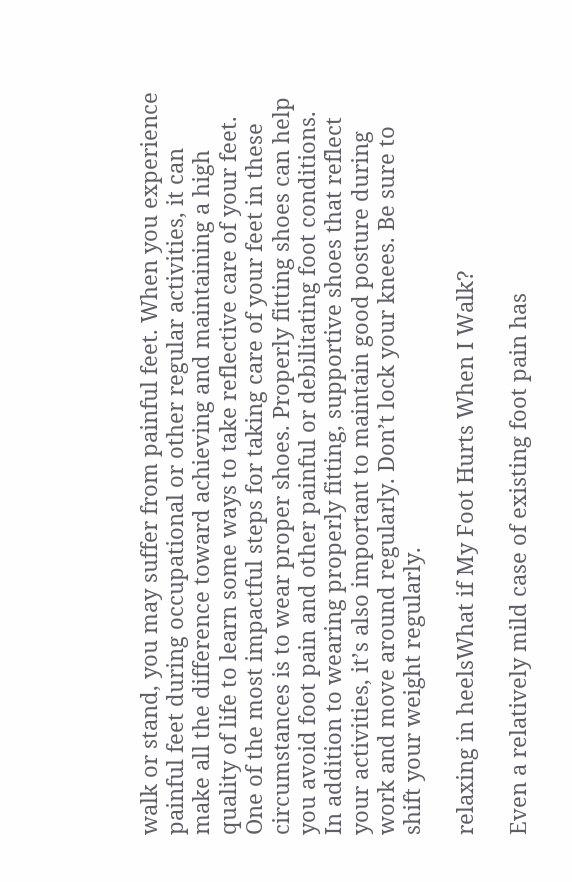walk or stand, you may suffer from painful feet. When you experience painful feet during occupational or other regular activities, it can make all the difference toward achieving and maintaining a high quality of life to learn some ways to take reflective care of your feet. One of the most impactful steps for taking care of your feet in these circumstances is to wear proper shoes. Properly fitting shoes can help you avoid foot pain and other painful or debilitating foot conditions. In addition to wearing properly fitting, supportive shoes that reflect your activities, it’s also important to maintain good posture during work and move around regularly. Don’t lock your knees. Be sure to shift your weight regularly.

relaxing in heelsWhat if My Foot Hurts When I Walk?

Even a relatively mild case of existing foot pain has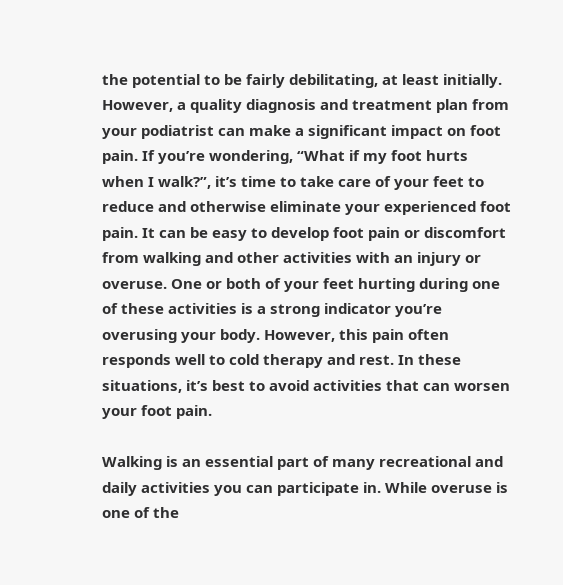the potential to be fairly debilitating, at least initially. However, a quality diagnosis and treatment plan from your podiatrist can make a significant impact on foot pain. If you’re wondering, “What if my foot hurts when I walk?”, it’s time to take care of your feet to reduce and otherwise eliminate your experienced foot pain. It can be easy to develop foot pain or discomfort from walking and other activities with an injury or overuse. One or both of your feet hurting during one of these activities is a strong indicator you’re overusing your body. However, this pain often responds well to cold therapy and rest. In these situations, it’s best to avoid activities that can worsen your foot pain.

Walking is an essential part of many recreational and daily activities you can participate in. While overuse is one of the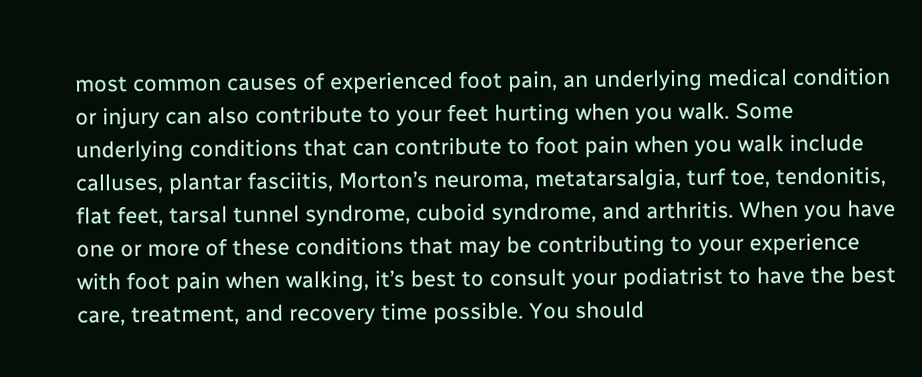most common causes of experienced foot pain, an underlying medical condition or injury can also contribute to your feet hurting when you walk. Some underlying conditions that can contribute to foot pain when you walk include calluses, plantar fasciitis, Morton’s neuroma, metatarsalgia, turf toe, tendonitis, flat feet, tarsal tunnel syndrome, cuboid syndrome, and arthritis. When you have one or more of these conditions that may be contributing to your experience with foot pain when walking, it’s best to consult your podiatrist to have the best care, treatment, and recovery time possible. You should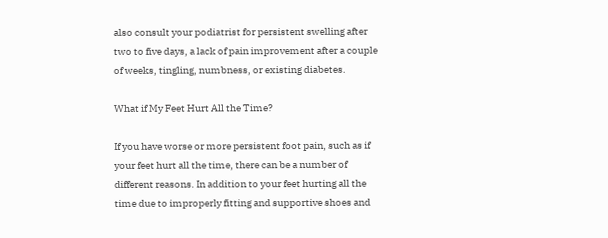also consult your podiatrist for persistent swelling after two to five days, a lack of pain improvement after a couple of weeks, tingling, numbness, or existing diabetes.

What if My Feet Hurt All the Time?

If you have worse or more persistent foot pain, such as if your feet hurt all the time, there can be a number of different reasons. In addition to your feet hurting all the time due to improperly fitting and supportive shoes and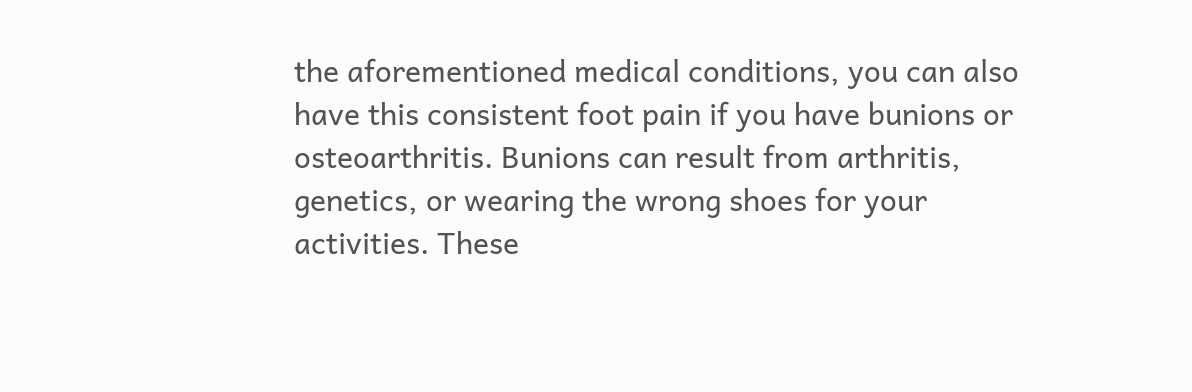the aforementioned medical conditions, you can also have this consistent foot pain if you have bunions or osteoarthritis. Bunions can result from arthritis, genetics, or wearing the wrong shoes for your activities. These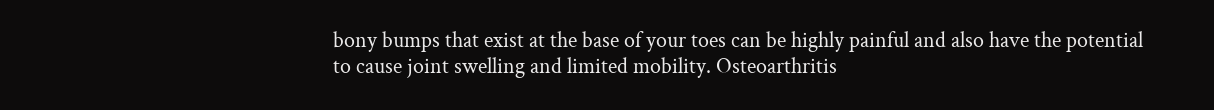bony bumps that exist at the base of your toes can be highly painful and also have the potential to cause joint swelling and limited mobility. Osteoarthritis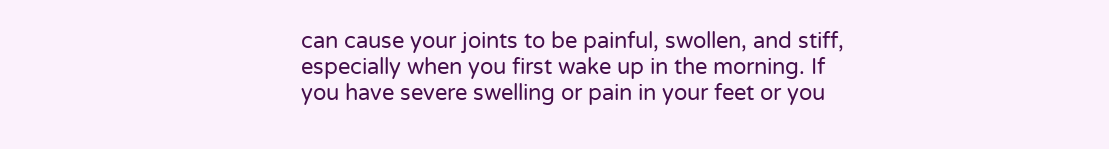can cause your joints to be painful, swollen, and stiff, especially when you first wake up in the morning. If you have severe swelling or pain in your feet or you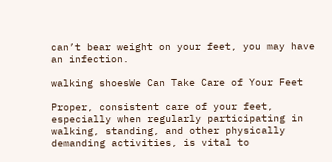can’t bear weight on your feet, you may have an infection.

walking shoesWe Can Take Care of Your Feet

Proper, consistent care of your feet, especially when regularly participating in walking, standing, and other physically demanding activities, is vital to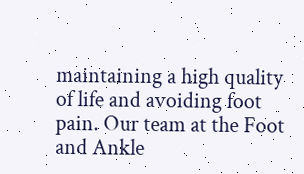maintaining a high quality of life and avoiding foot pain. Our team at the Foot and Ankle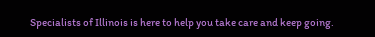Specialists of Illinois is here to help you take care and keep going.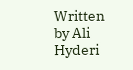Written by Ali Hyderi